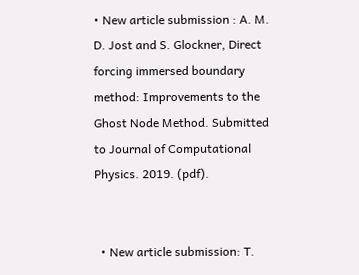• New article submission : A. M. D. Jost and S. Glockner, Direct forcing immersed boundary method: Improvements to the Ghost Node Method. Submitted to Journal of Computational Physics. 2019. (pdf).


  • New article submission: T.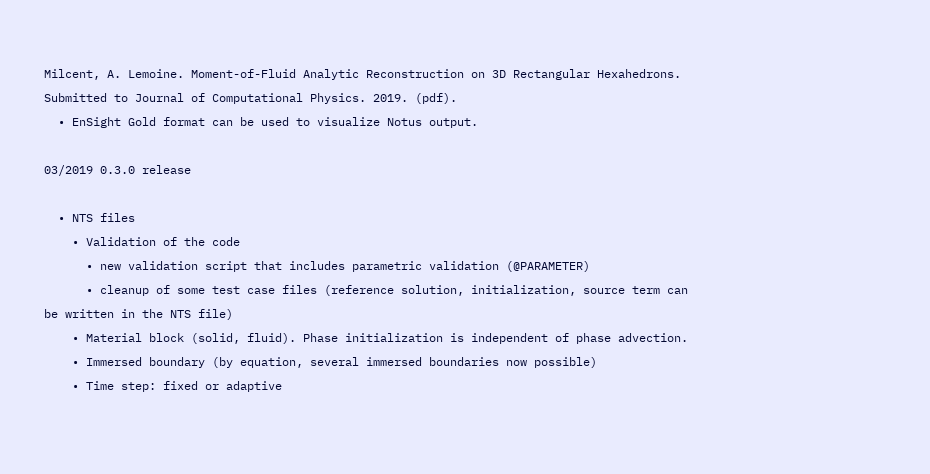Milcent, A. Lemoine. Moment-of-Fluid Analytic Reconstruction on 3D Rectangular Hexahedrons. Submitted to Journal of Computational Physics. 2019. (pdf).
  • EnSight Gold format can be used to visualize Notus output.

03/2019 0.3.0 release

  • NTS files
    • Validation of the code
      • new validation script that includes parametric validation (@PARAMETER)
      • cleanup of some test case files (reference solution, initialization, source term can be written in the NTS file)
    • Material block (solid, fluid). Phase initialization is independent of phase advection.
    • Immersed boundary (by equation, several immersed boundaries now possible)
    • Time step: fixed or adaptive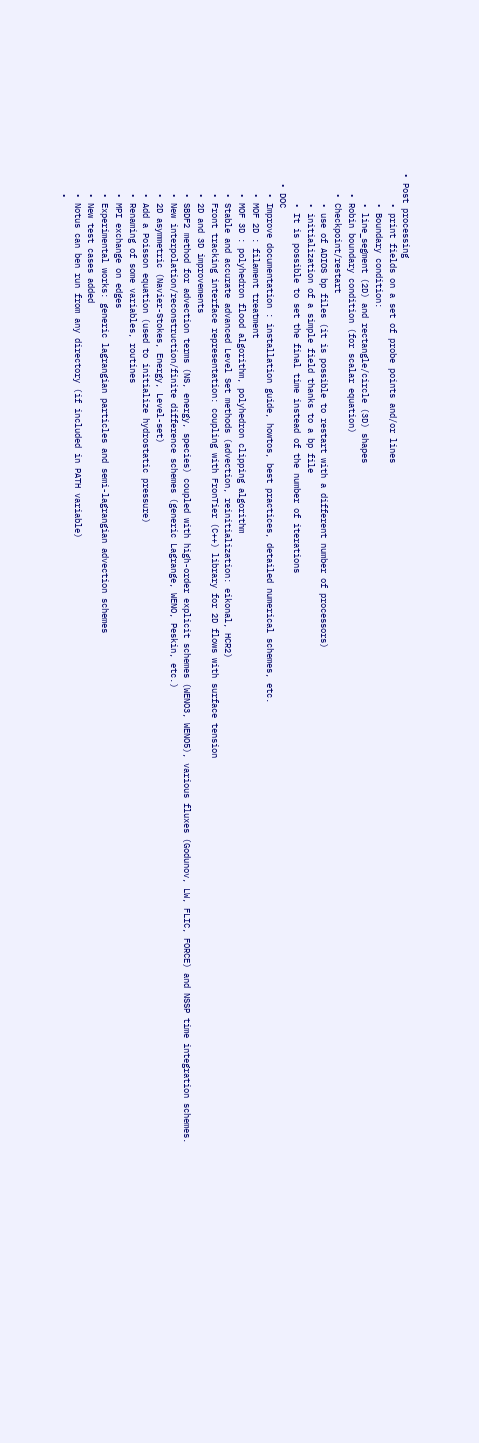• Post processing
      • print fields on a set of probe points and/or lines
      • Boundary condition:
      • line_segment (2D) and rectangle/circle (3D) shapes
    • Robin boundary condition (for scalar equation)
    • Checkpoint/restart
      • use of ADIOS bp files (it is possible to restart with a different number of processors)
      • initialization of a simple field thanks to a bp file
      • It is possible to set the final time instead of the number of iterations
  • DOC
    • Improve documentation : installation guide, howtos, best practices, detailed numerical schemes, etc.
    • MOF 2D : filament treatment
    • MOF 3D : polyhedron flood algorithm, polyhedron clipping algorithm
    • Stable and accurate advanced Level Set methods (advection, reinitialization: eikonal, HCR2)
    • Front tracking interface representation: coupling with FronTier (C++) library for 2D flows with surface tension
    • 2D and 3D improvements
    • SBDF2 method for advection terms (NS, energy, species) coupled with high-order explicit schemes (WENO3, WENO5), various fluxes (Godunov, LW, FLIC, FORCE) and NSSP time integration schemes.
    • New interpolation/reconstruction/finite difference schemes (generic Lagrange, WENO, Peskin, etc.)
    • 2D asymmetric (Navier-Stokes, Energy, Level-set)
    • Add a Poisson equation (used to initialize hydrostatic pressure)
    • Renaming of some variables, routines
    • MPI exchange on edges
    • Experimental works: generic lagrangian particles and semi-lagrangian advection schemes
    • New test cases added
    • Notus can ben run from any directory (if included in PATH variable)
    •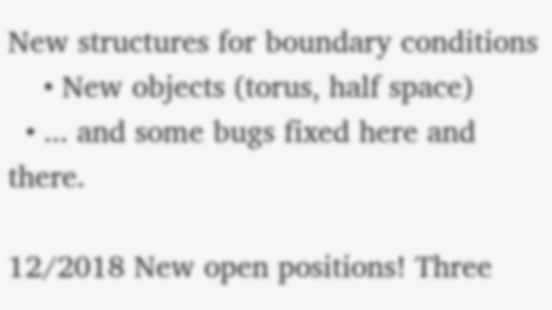New structures for boundary conditions
    • New objects (torus, half space)
  • ... and some bugs fixed here and there.

12/2018 New open positions! Three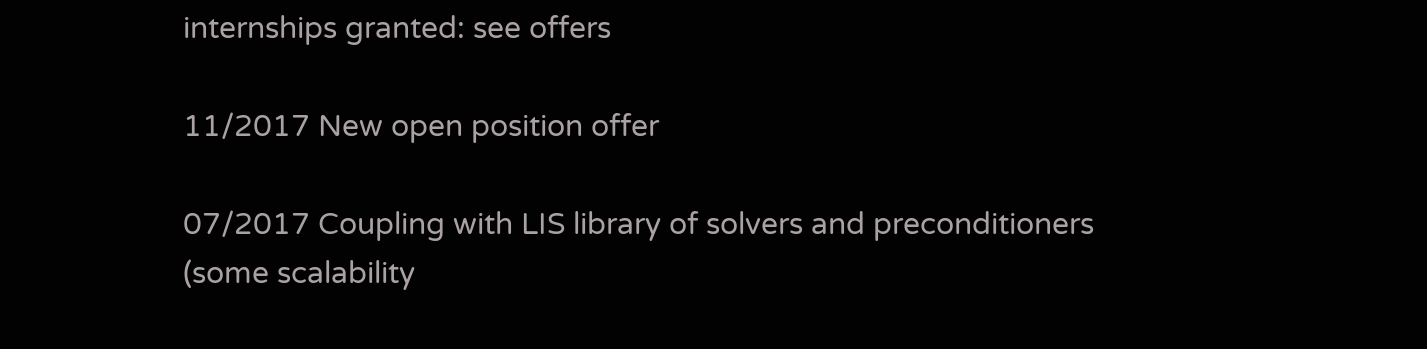internships granted: see offers

11/2017 New open position offer

07/2017 Coupling with LIS library of solvers and preconditioners (some scalability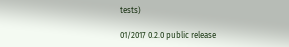tests)

01/2017 0.2.0 public release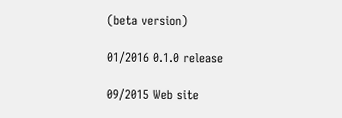(beta version)

01/2016 0.1.0 release

09/2015 Web site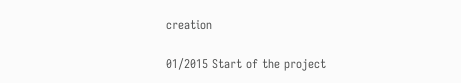creation

01/2015 Start of the project